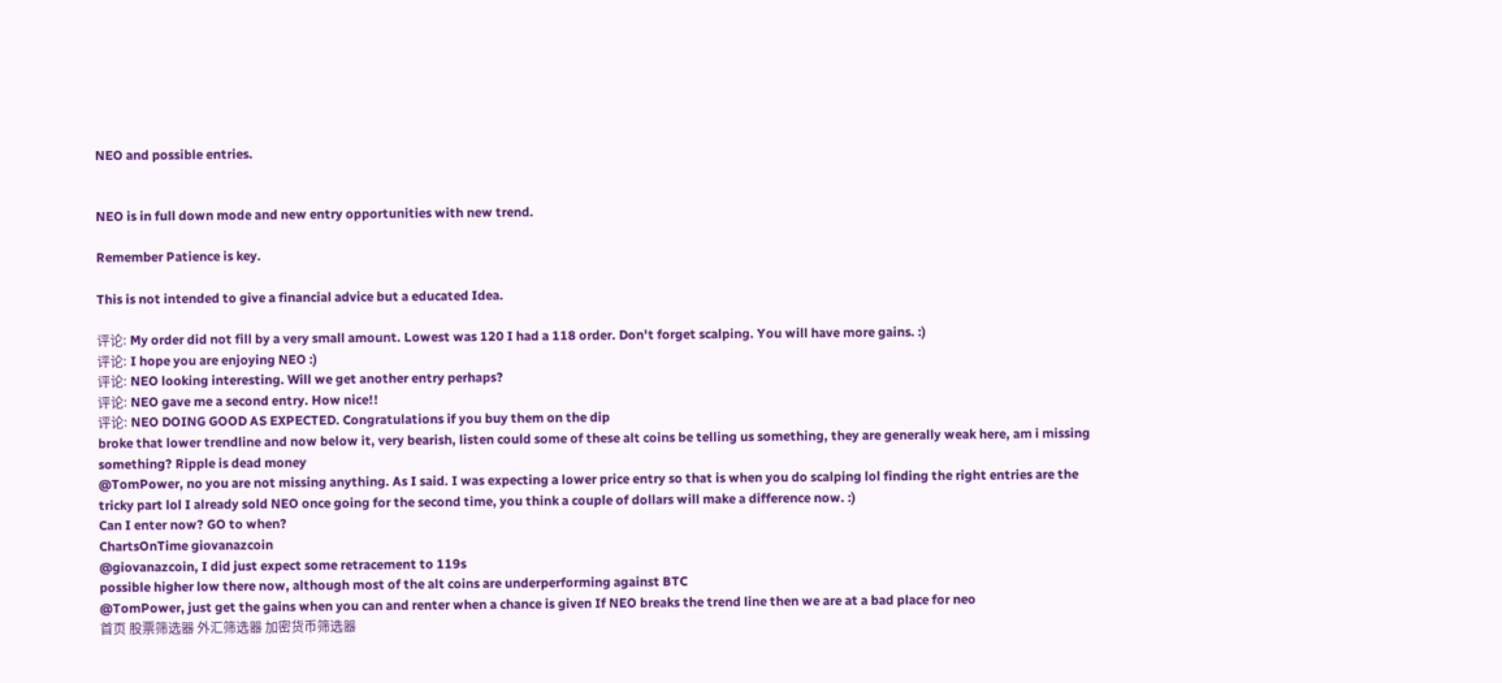NEO and possible entries.


NEO is in full down mode and new entry opportunities with new trend.

Remember Patience is key.

This is not intended to give a financial advice but a educated Idea.

评论: My order did not fill by a very small amount. Lowest was 120 I had a 118 order. Don't forget scalping. You will have more gains. :)
评论: I hope you are enjoying NEO :)
评论: NEO looking interesting. Will we get another entry perhaps?
评论: NEO gave me a second entry. How nice!!
评论: NEO DOING GOOD AS EXPECTED. Congratulations if you buy them on the dip
broke that lower trendline and now below it, very bearish, listen could some of these alt coins be telling us something, they are generally weak here, am i missing something? Ripple is dead money
@TomPower, no you are not missing anything. As I said. I was expecting a lower price entry so that is when you do scalping lol finding the right entries are the tricky part lol I already sold NEO once going for the second time, you think a couple of dollars will make a difference now. :)
Can I enter now? GO to when?
ChartsOnTime giovanazcoin
@giovanazcoin, I did just expect some retracement to 119s
possible higher low there now, although most of the alt coins are underperforming against BTC
@TomPower, just get the gains when you can and renter when a chance is given If NEO breaks the trend line then we are at a bad place for neo
首页 股票筛选器 外汇筛选器 加密货币筛选器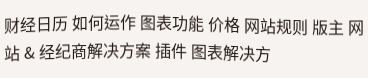财经日历 如何运作 图表功能 价格 网站规则 版主 网站 & 经纪商解决方案 插件 图表解决方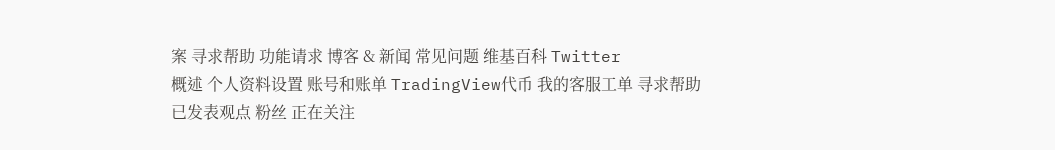案 寻求帮助 功能请求 博客 & 新闻 常见问题 维基百科 Twitter
概述 个人资料设置 账号和账单 TradingView代币 我的客服工单 寻求帮助 已发表观点 粉丝 正在关注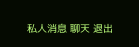私人消息 聊天 退出